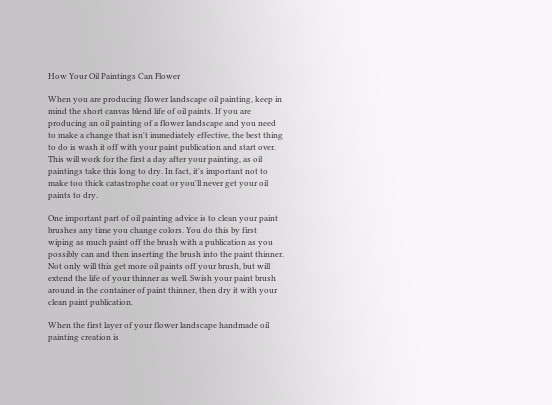How Your Oil Paintings Can Flower

When you are producing flower landscape oil painting, keep in mind the short canvas blend life of oil paints. If you are producing an oil painting of a flower landscape and you need to make a change that isn't immediately effective, the best thing to do is wash it off with your paint publication and start over. This will work for the first a day after your painting, as oil paintings take this long to dry. In fact, it's important not to make too thick catastrophe coat or you'll never get your oil paints to dry.

One important part of oil painting advice is to clean your paint brushes any time you change colors. You do this by first wiping as much paint off the brush with a publication as you possibly can and then inserting the brush into the paint thinner. Not only will this get more oil paints off your brush, but will extend the life of your thinner as well. Swish your paint brush around in the container of paint thinner, then dry it with your clean paint publication.

When the first layer of your flower landscape handmade oil painting creation is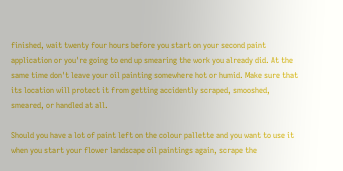finished, wait twenty four hours before you start on your second paint application or you're going to end up smearing the work you already did. At the same time don't leave your oil painting somewhere hot or humid. Make sure that its location will protect it from getting accidently scraped, smooshed, smeared, or handled at all.

Should you have a lot of paint left on the colour pallette and you want to use it when you start your flower landscape oil paintings again, scrape the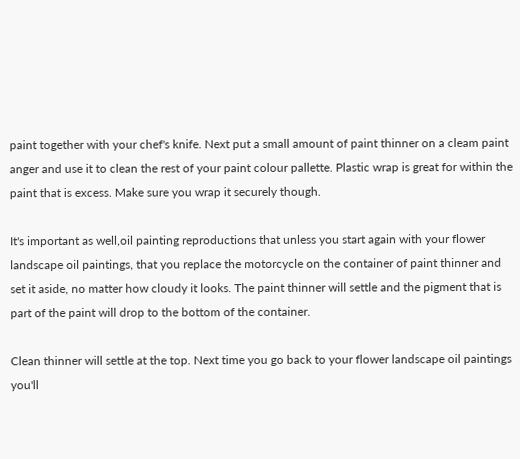paint together with your chef's knife. Next put a small amount of paint thinner on a cleam paint anger and use it to clean the rest of your paint colour pallette. Plastic wrap is great for within the paint that is excess. Make sure you wrap it securely though.

It's important as well,oil painting reproductions that unless you start again with your flower landscape oil paintings, that you replace the motorcycle on the container of paint thinner and set it aside, no matter how cloudy it looks. The paint thinner will settle and the pigment that is part of the paint will drop to the bottom of the container.

Clean thinner will settle at the top. Next time you go back to your flower landscape oil paintings you'll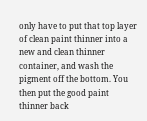only have to put that top layer of clean paint thinner into a new and clean thinner container, and wash the pigment off the bottom. You then put the good paint thinner back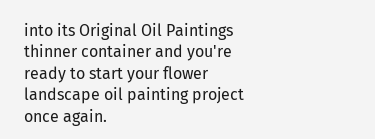into its Original Oil Paintings thinner container and you're ready to start your flower landscape oil painting project once again.